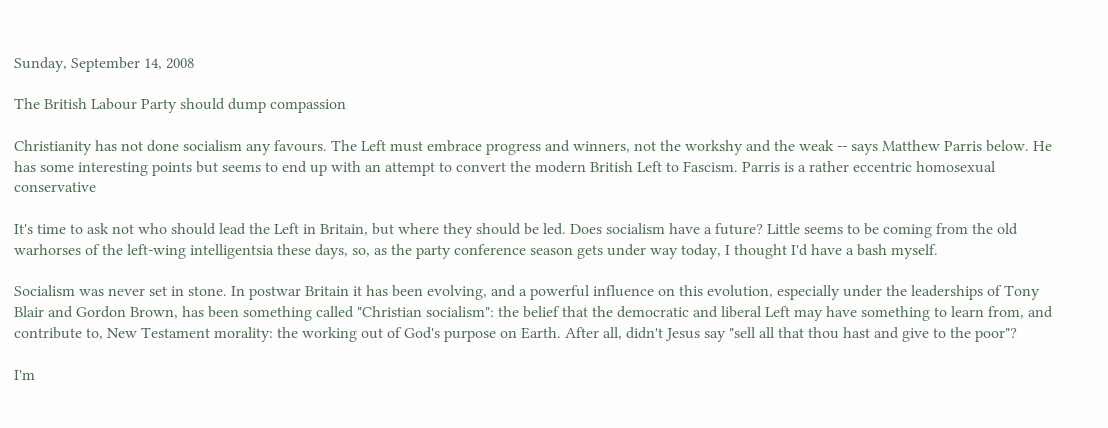Sunday, September 14, 2008

The British Labour Party should dump compassion

Christianity has not done socialism any favours. The Left must embrace progress and winners, not the workshy and the weak -- says Matthew Parris below. He has some interesting points but seems to end up with an attempt to convert the modern British Left to Fascism. Parris is a rather eccentric homosexual conservative

It's time to ask not who should lead the Left in Britain, but where they should be led. Does socialism have a future? Little seems to be coming from the old warhorses of the left-wing intelligentsia these days, so, as the party conference season gets under way today, I thought I'd have a bash myself.

Socialism was never set in stone. In postwar Britain it has been evolving, and a powerful influence on this evolution, especially under the leaderships of Tony Blair and Gordon Brown, has been something called "Christian socialism": the belief that the democratic and liberal Left may have something to learn from, and contribute to, New Testament morality: the working out of God's purpose on Earth. After all, didn't Jesus say "sell all that thou hast and give to the poor"?

I'm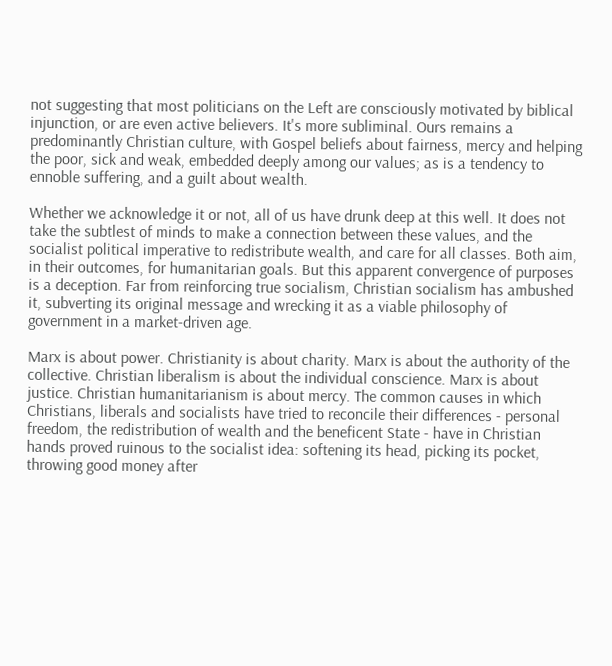not suggesting that most politicians on the Left are consciously motivated by biblical injunction, or are even active believers. It's more subliminal. Ours remains a predominantly Christian culture, with Gospel beliefs about fairness, mercy and helping the poor, sick and weak, embedded deeply among our values; as is a tendency to ennoble suffering, and a guilt about wealth.

Whether we acknowledge it or not, all of us have drunk deep at this well. It does not take the subtlest of minds to make a connection between these values, and the socialist political imperative to redistribute wealth, and care for all classes. Both aim, in their outcomes, for humanitarian goals. But this apparent convergence of purposes is a deception. Far from reinforcing true socialism, Christian socialism has ambushed it, subverting its original message and wrecking it as a viable philosophy of government in a market-driven age.

Marx is about power. Christianity is about charity. Marx is about the authority of the collective. Christian liberalism is about the individual conscience. Marx is about justice. Christian humanitarianism is about mercy. The common causes in which Christians, liberals and socialists have tried to reconcile their differences - personal freedom, the redistribution of wealth and the beneficent State - have in Christian hands proved ruinous to the socialist idea: softening its head, picking its pocket, throwing good money after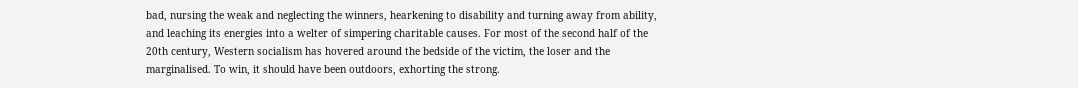bad, nursing the weak and neglecting the winners, hearkening to disability and turning away from ability, and leaching its energies into a welter of simpering charitable causes. For most of the second half of the 20th century, Western socialism has hovered around the bedside of the victim, the loser and the marginalised. To win, it should have been outdoors, exhorting the strong.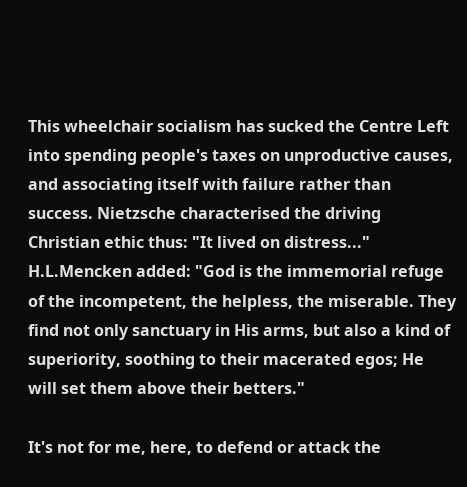This wheelchair socialism has sucked the Centre Left into spending people's taxes on unproductive causes, and associating itself with failure rather than success. Nietzsche characterised the driving Christian ethic thus: "It lived on distress..." H.L.Mencken added: "God is the immemorial refuge of the incompetent, the helpless, the miserable. They find not only sanctuary in His arms, but also a kind of superiority, soothing to their macerated egos; He will set them above their betters."

It's not for me, here, to defend or attack the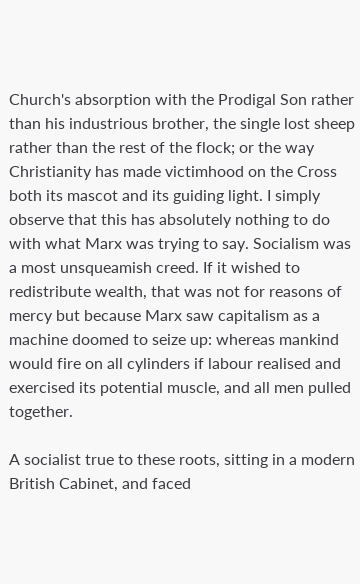Church's absorption with the Prodigal Son rather than his industrious brother, the single lost sheep rather than the rest of the flock; or the way Christianity has made victimhood on the Cross both its mascot and its guiding light. I simply observe that this has absolutely nothing to do with what Marx was trying to say. Socialism was a most unsqueamish creed. If it wished to redistribute wealth, that was not for reasons of mercy but because Marx saw capitalism as a machine doomed to seize up: whereas mankind would fire on all cylinders if labour realised and exercised its potential muscle, and all men pulled together.

A socialist true to these roots, sitting in a modern British Cabinet, and faced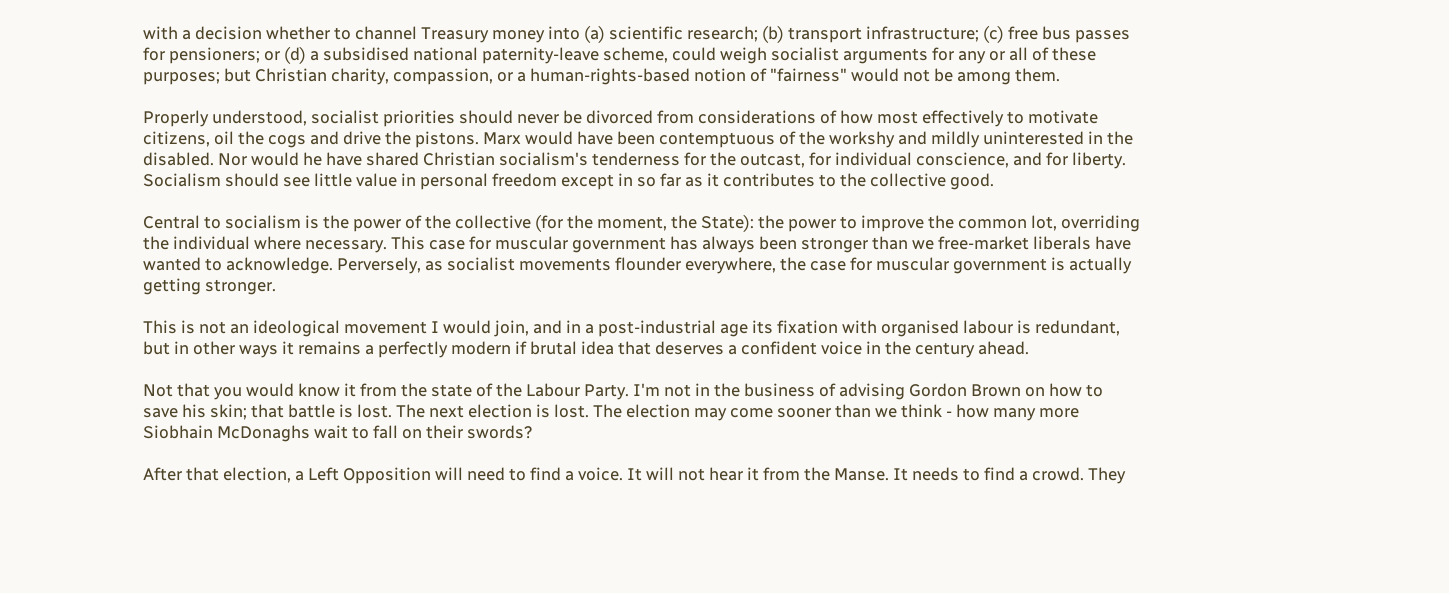with a decision whether to channel Treasury money into (a) scientific research; (b) transport infrastructure; (c) free bus passes for pensioners; or (d) a subsidised national paternity-leave scheme, could weigh socialist arguments for any or all of these purposes; but Christian charity, compassion, or a human-rights-based notion of "fairness" would not be among them.

Properly understood, socialist priorities should never be divorced from considerations of how most effectively to motivate citizens, oil the cogs and drive the pistons. Marx would have been contemptuous of the workshy and mildly uninterested in the disabled. Nor would he have shared Christian socialism's tenderness for the outcast, for individual conscience, and for liberty. Socialism should see little value in personal freedom except in so far as it contributes to the collective good.

Central to socialism is the power of the collective (for the moment, the State): the power to improve the common lot, overriding the individual where necessary. This case for muscular government has always been stronger than we free-market liberals have wanted to acknowledge. Perversely, as socialist movements flounder everywhere, the case for muscular government is actually getting stronger.

This is not an ideological movement I would join, and in a post-industrial age its fixation with organised labour is redundant, but in other ways it remains a perfectly modern if brutal idea that deserves a confident voice in the century ahead.

Not that you would know it from the state of the Labour Party. I'm not in the business of advising Gordon Brown on how to save his skin; that battle is lost. The next election is lost. The election may come sooner than we think - how many more Siobhain McDonaghs wait to fall on their swords?

After that election, a Left Opposition will need to find a voice. It will not hear it from the Manse. It needs to find a crowd. They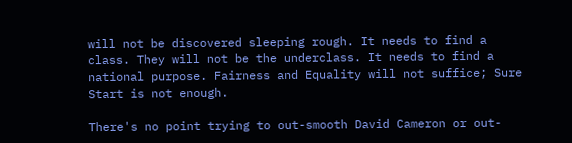will not be discovered sleeping rough. It needs to find a class. They will not be the underclass. It needs to find a national purpose. Fairness and Equality will not suffice; Sure Start is not enough.

There's no point trying to out-smooth David Cameron or out-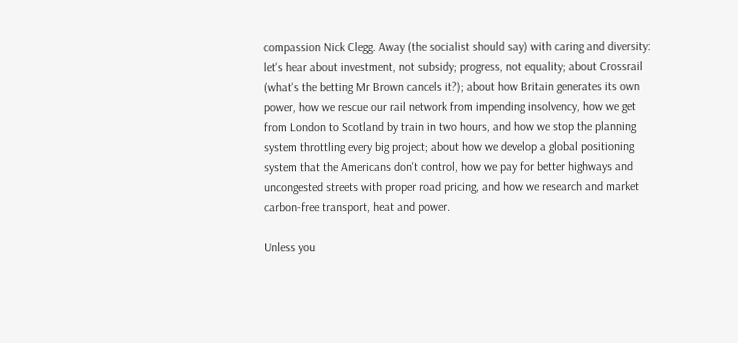compassion Nick Clegg. Away (the socialist should say) with caring and diversity: let's hear about investment, not subsidy; progress, not equality; about Crossrail (what's the betting Mr Brown cancels it?); about how Britain generates its own power, how we rescue our rail network from impending insolvency, how we get from London to Scotland by train in two hours, and how we stop the planning system throttling every big project; about how we develop a global positioning system that the Americans don't control, how we pay for better highways and uncongested streets with proper road pricing, and how we research and market carbon-free transport, heat and power.

Unless you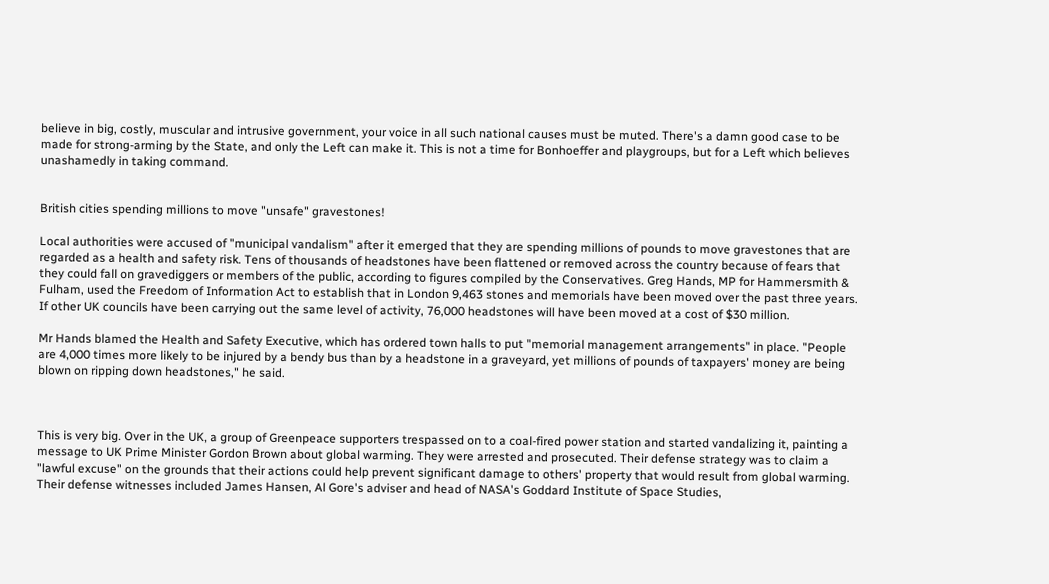believe in big, costly, muscular and intrusive government, your voice in all such national causes must be muted. There's a damn good case to be made for strong-arming by the State, and only the Left can make it. This is not a time for Bonhoeffer and playgroups, but for a Left which believes unashamedly in taking command.


British cities spending millions to move "unsafe" gravestones!

Local authorities were accused of "municipal vandalism" after it emerged that they are spending millions of pounds to move gravestones that are regarded as a health and safety risk. Tens of thousands of headstones have been flattened or removed across the country because of fears that they could fall on gravediggers or members of the public, according to figures compiled by the Conservatives. Greg Hands, MP for Hammersmith & Fulham, used the Freedom of Information Act to establish that in London 9,463 stones and memorials have been moved over the past three years. If other UK councils have been carrying out the same level of activity, 76,000 headstones will have been moved at a cost of $30 million.

Mr Hands blamed the Health and Safety Executive, which has ordered town halls to put "memorial management arrangements" in place. "People are 4,000 times more likely to be injured by a bendy bus than by a headstone in a graveyard, yet millions of pounds of taxpayers' money are being blown on ripping down headstones," he said.



This is very big. Over in the UK, a group of Greenpeace supporters trespassed on to a coal-fired power station and started vandalizing it, painting a message to UK Prime Minister Gordon Brown about global warming. They were arrested and prosecuted. Their defense strategy was to claim a "lawful excuse" on the grounds that their actions could help prevent significant damage to others' property that would result from global warming. Their defense witnesses included James Hansen, Al Gore's adviser and head of NASA's Goddard Institute of Space Studies,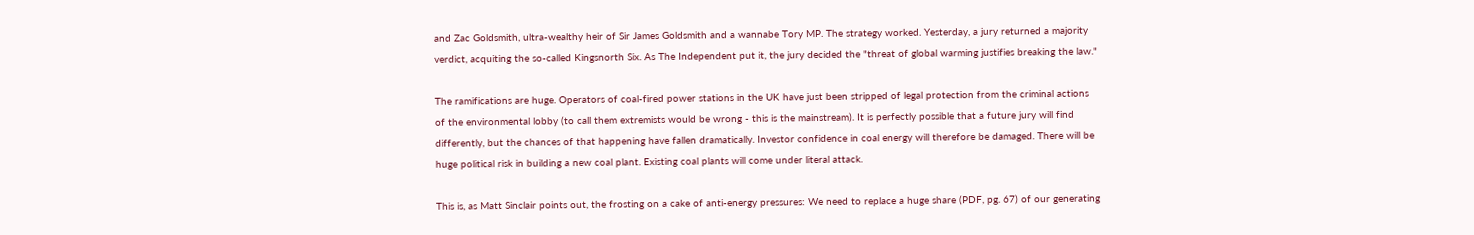and Zac Goldsmith, ultra-wealthy heir of Sir James Goldsmith and a wannabe Tory MP. The strategy worked. Yesterday, a jury returned a majority verdict, acquiting the so-called Kingsnorth Six. As The Independent put it, the jury decided the "threat of global warming justifies breaking the law."

The ramifications are huge. Operators of coal-fired power stations in the UK have just been stripped of legal protection from the criminal actions of the environmental lobby (to call them extremists would be wrong - this is the mainstream). It is perfectly possible that a future jury will find differently, but the chances of that happening have fallen dramatically. Investor confidence in coal energy will therefore be damaged. There will be huge political risk in building a new coal plant. Existing coal plants will come under literal attack.

This is, as Matt Sinclair points out, the frosting on a cake of anti-energy pressures: We need to replace a huge share (PDF, pg. 67) of our generating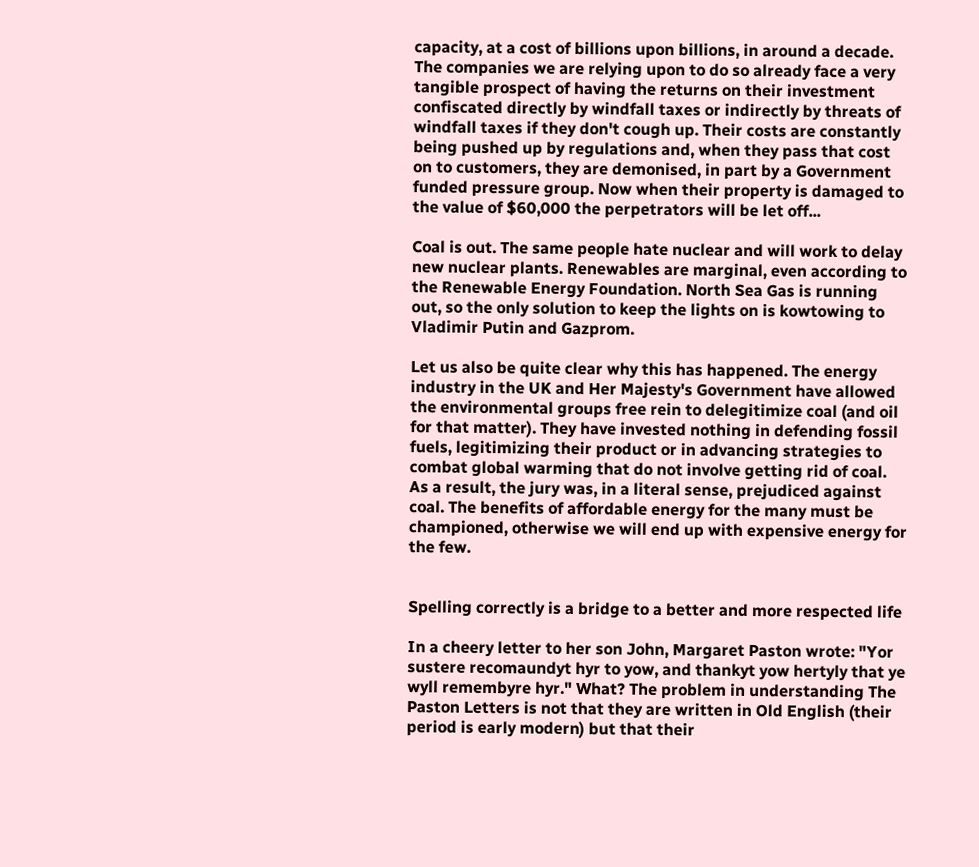capacity, at a cost of billions upon billions, in around a decade. The companies we are relying upon to do so already face a very tangible prospect of having the returns on their investment confiscated directly by windfall taxes or indirectly by threats of windfall taxes if they don't cough up. Their costs are constantly being pushed up by regulations and, when they pass that cost on to customers, they are demonised, in part by a Government funded pressure group. Now when their property is damaged to the value of $60,000 the perpetrators will be let off...

Coal is out. The same people hate nuclear and will work to delay new nuclear plants. Renewables are marginal, even according to the Renewable Energy Foundation. North Sea Gas is running out, so the only solution to keep the lights on is kowtowing to Vladimir Putin and Gazprom.

Let us also be quite clear why this has happened. The energy industry in the UK and Her Majesty's Government have allowed the environmental groups free rein to delegitimize coal (and oil for that matter). They have invested nothing in defending fossil fuels, legitimizing their product or in advancing strategies to combat global warming that do not involve getting rid of coal. As a result, the jury was, in a literal sense, prejudiced against coal. The benefits of affordable energy for the many must be championed, otherwise we will end up with expensive energy for the few.


Spelling correctly is a bridge to a better and more respected life

In a cheery letter to her son John, Margaret Paston wrote: "Yor sustere recomaundyt hyr to yow, and thankyt yow hertyly that ye wyll remembyre hyr." What? The problem in understanding The Paston Letters is not that they are written in Old English (their period is early modern) but that their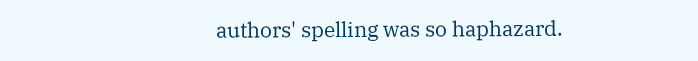authors' spelling was so haphazard.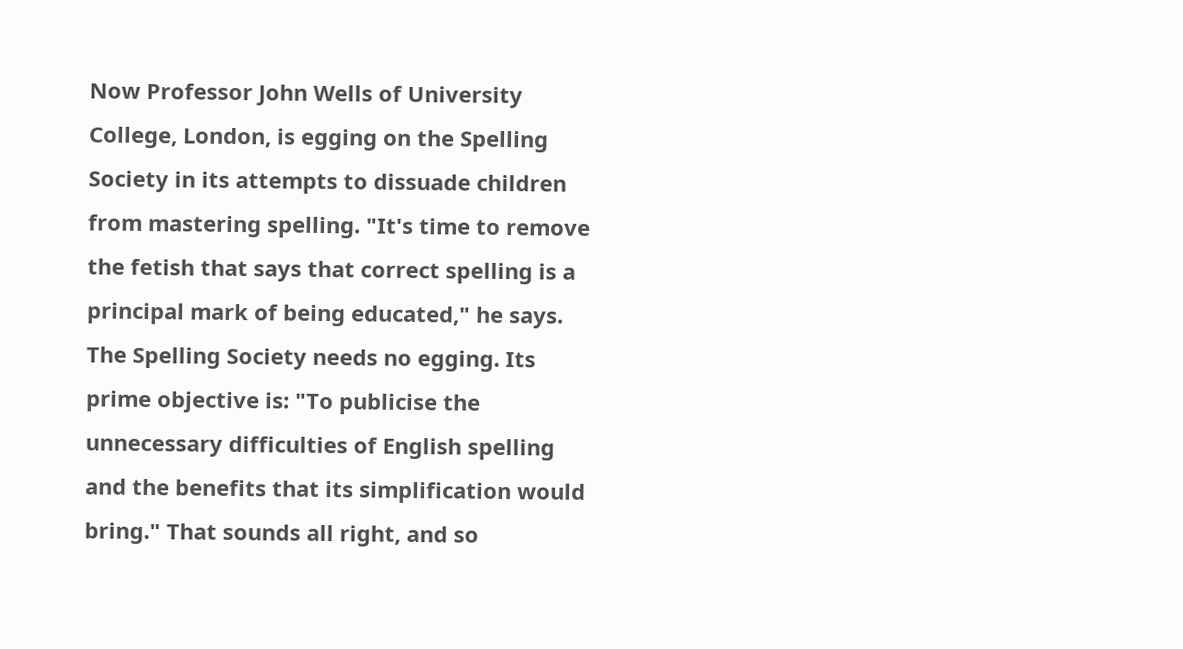Now Professor John Wells of University College, London, is egging on the Spelling Society in its attempts to dissuade children from mastering spelling. "It's time to remove the fetish that says that correct spelling is a principal mark of being educated," he says. The Spelling Society needs no egging. Its prime objective is: "To publicise the unnecessary difficulties of English spelling and the benefits that its simplification would bring." That sounds all right, and so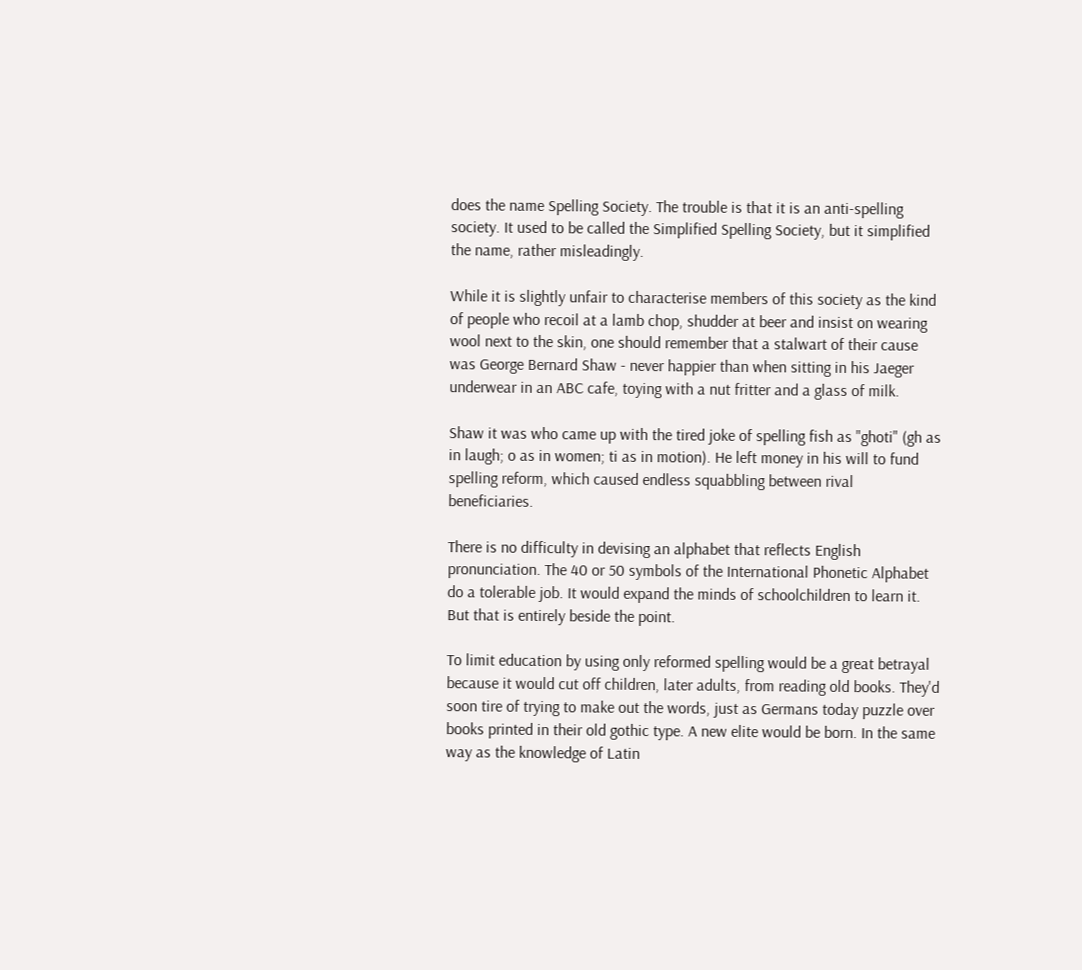does the name Spelling Society. The trouble is that it is an anti-spelling society. It used to be called the Simplified Spelling Society, but it simplified the name, rather misleadingly.

While it is slightly unfair to characterise members of this society as the kind of people who recoil at a lamb chop, shudder at beer and insist on wearing wool next to the skin, one should remember that a stalwart of their cause was George Bernard Shaw - never happier than when sitting in his Jaeger underwear in an ABC cafe, toying with a nut fritter and a glass of milk.

Shaw it was who came up with the tired joke of spelling fish as "ghoti" (gh as in laugh; o as in women; ti as in motion). He left money in his will to fund spelling reform, which caused endless squabbling between rival beneficiaries.

There is no difficulty in devising an alphabet that reflects English pronunciation. The 40 or 50 symbols of the International Phonetic Alphabet do a tolerable job. It would expand the minds of schoolchildren to learn it. But that is entirely beside the point.

To limit education by using only reformed spelling would be a great betrayal because it would cut off children, later adults, from reading old books. They'd soon tire of trying to make out the words, just as Germans today puzzle over books printed in their old gothic type. A new elite would be born. In the same way as the knowledge of Latin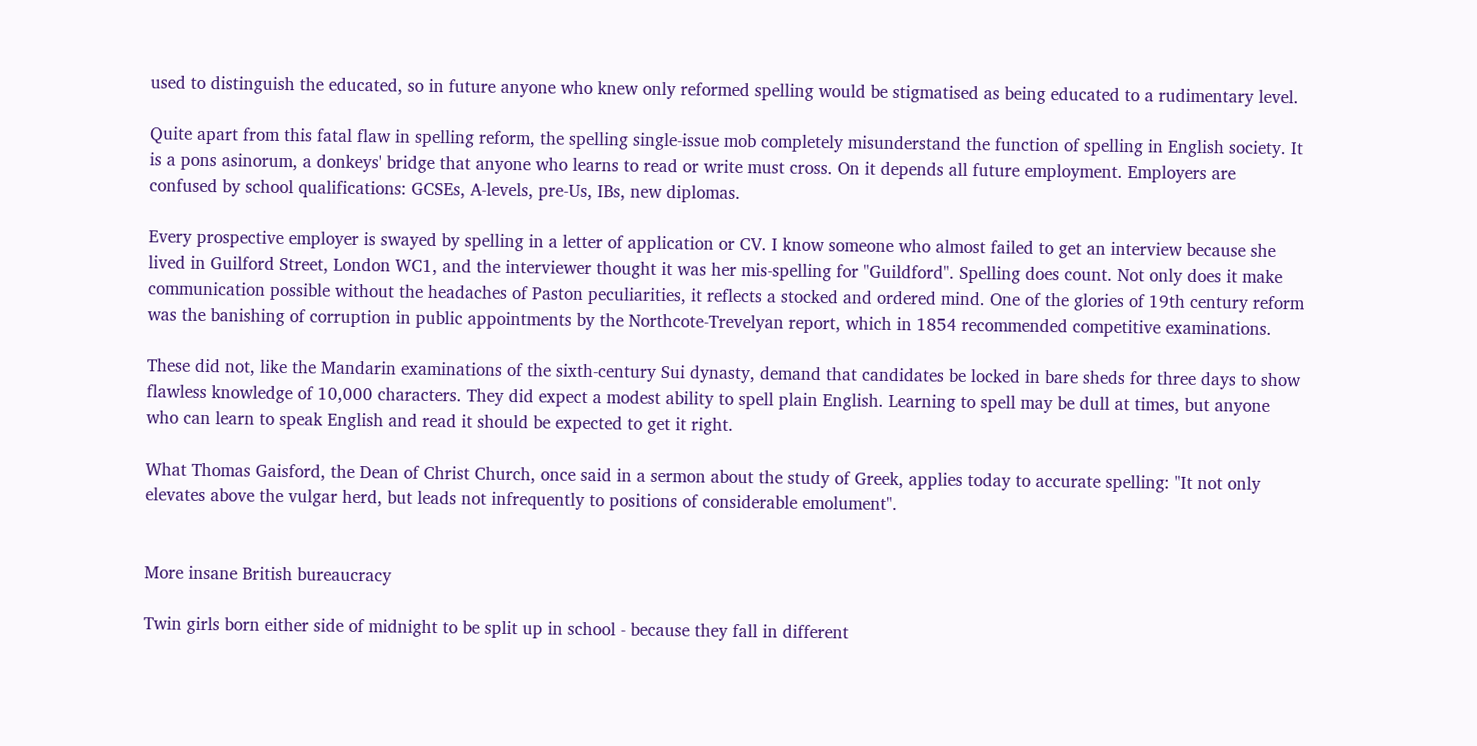used to distinguish the educated, so in future anyone who knew only reformed spelling would be stigmatised as being educated to a rudimentary level.

Quite apart from this fatal flaw in spelling reform, the spelling single-issue mob completely misunderstand the function of spelling in English society. It is a pons asinorum, a donkeys' bridge that anyone who learns to read or write must cross. On it depends all future employment. Employers are confused by school qualifications: GCSEs, A-levels, pre-Us, IBs, new diplomas.

Every prospective employer is swayed by spelling in a letter of application or CV. I know someone who almost failed to get an interview because she lived in Guilford Street, London WC1, and the interviewer thought it was her mis-spelling for "Guildford". Spelling does count. Not only does it make communication possible without the headaches of Paston peculiarities, it reflects a stocked and ordered mind. One of the glories of 19th century reform was the banishing of corruption in public appointments by the Northcote-Trevelyan report, which in 1854 recommended competitive examinations.

These did not, like the Mandarin examinations of the sixth-century Sui dynasty, demand that candidates be locked in bare sheds for three days to show flawless knowledge of 10,000 characters. They did expect a modest ability to spell plain English. Learning to spell may be dull at times, but anyone who can learn to speak English and read it should be expected to get it right.

What Thomas Gaisford, the Dean of Christ Church, once said in a sermon about the study of Greek, applies today to accurate spelling: "It not only elevates above the vulgar herd, but leads not infrequently to positions of considerable emolument".


More insane British bureaucracy

Twin girls born either side of midnight to be split up in school - because they fall in different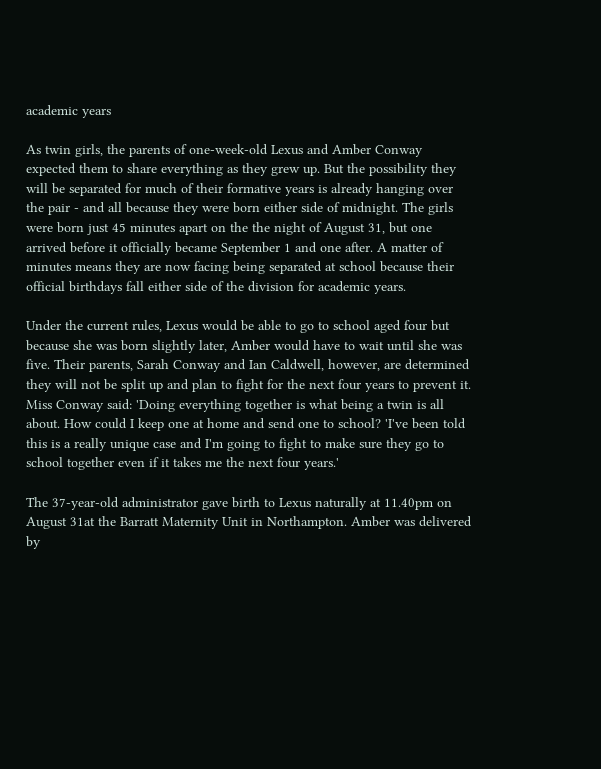academic years

As twin girls, the parents of one-week-old Lexus and Amber Conway expected them to share everything as they grew up. But the possibility they will be separated for much of their formative years is already hanging over the pair - and all because they were born either side of midnight. The girls were born just 45 minutes apart on the the night of August 31, but one arrived before it officially became September 1 and one after. A matter of minutes means they are now facing being separated at school because their official birthdays fall either side of the division for academic years.

Under the current rules, Lexus would be able to go to school aged four but because she was born slightly later, Amber would have to wait until she was five. Their parents, Sarah Conway and Ian Caldwell, however, are determined they will not be split up and plan to fight for the next four years to prevent it. Miss Conway said: 'Doing everything together is what being a twin is all about. How could I keep one at home and send one to school? 'I've been told this is a really unique case and I'm going to fight to make sure they go to school together even if it takes me the next four years.'

The 37-year-old administrator gave birth to Lexus naturally at 11.40pm on August 31at the Barratt Maternity Unit in Northampton. Amber was delivered by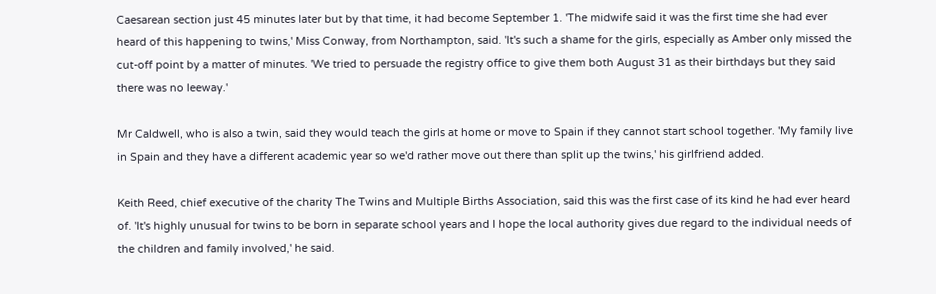Caesarean section just 45 minutes later but by that time, it had become September 1. 'The midwife said it was the first time she had ever heard of this happening to twins,' Miss Conway, from Northampton, said. 'It's such a shame for the girls, especially as Amber only missed the cut-off point by a matter of minutes. 'We tried to persuade the registry office to give them both August 31 as their birthdays but they said there was no leeway.'

Mr Caldwell, who is also a twin, said they would teach the girls at home or move to Spain if they cannot start school together. 'My family live in Spain and they have a different academic year so we'd rather move out there than split up the twins,' his girlfriend added.

Keith Reed, chief executive of the charity The Twins and Multiple Births Association, said this was the first case of its kind he had ever heard of. 'It's highly unusual for twins to be born in separate school years and I hope the local authority gives due regard to the individual needs of the children and family involved,' he said.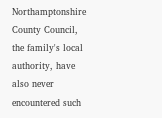Northamptonshire County Council, the family's local authority, have also never encountered such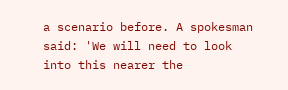a scenario before. A spokesman said: 'We will need to look into this nearer the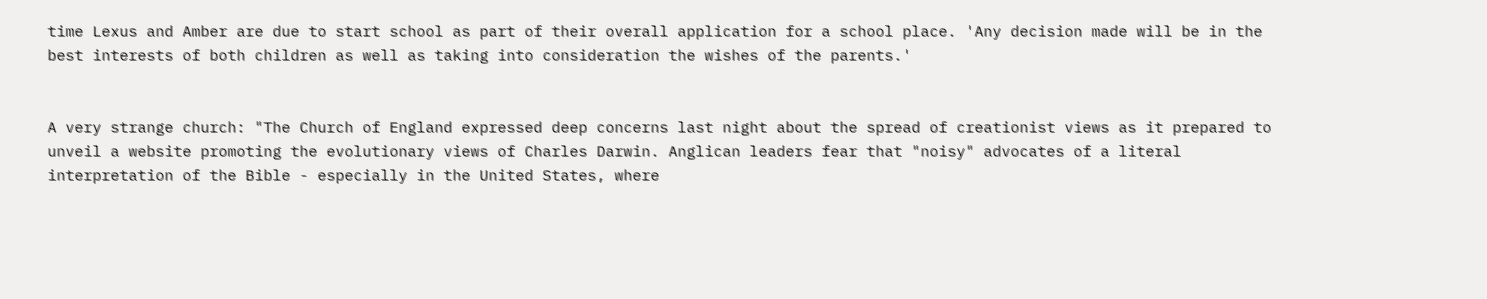time Lexus and Amber are due to start school as part of their overall application for a school place. 'Any decision made will be in the best interests of both children as well as taking into consideration the wishes of the parents.'


A very strange church: "The Church of England expressed deep concerns last night about the spread of creationist views as it prepared to unveil a website promoting the evolutionary views of Charles Darwin. Anglican leaders fear that "noisy" advocates of a literal interpretation of the Bible - especially in the United States, where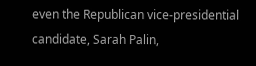even the Republican vice-presidential candidate, Sarah Palin,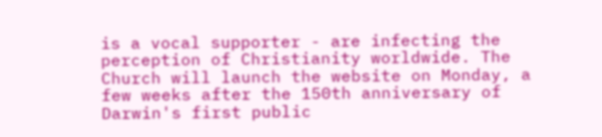is a vocal supporter - are infecting the perception of Christianity worldwide. The Church will launch the website on Monday, a few weeks after the 150th anniversary of Darwin's first public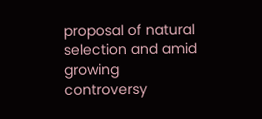proposal of natural selection and amid growing controversy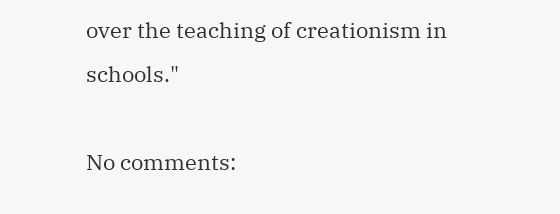over the teaching of creationism in schools."

No comments: